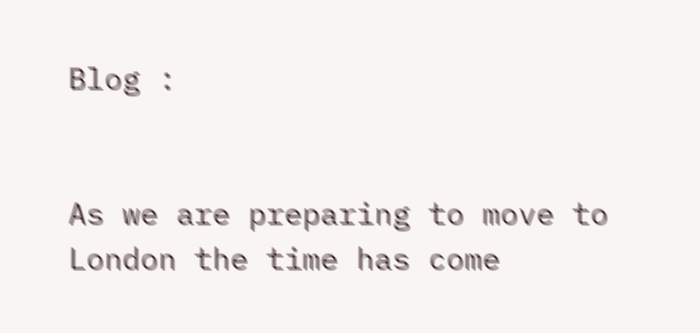Blog :


As we are preparing to move to London the time has come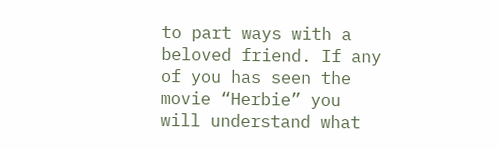to part ways with a beloved friend. If any of you has seen the movie “Herbie” you will understand what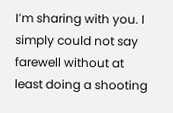I’m sharing with you. I simply could not say farewell without at least doing a shooting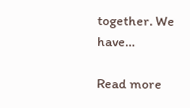together. We have…

Read more